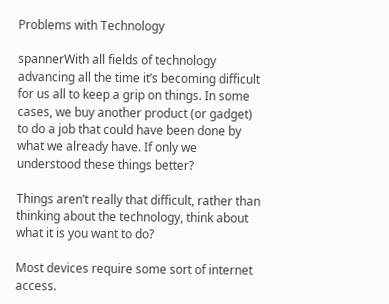Problems with Technology

spannerWith all fields of technology advancing all the time it’s becoming difficult for us all to keep a grip on things. In some cases, we buy another product (or gadget) to do a job that could have been done by what we already have. If only we understood these things better?

Things aren’t really that difficult, rather than thinking about the technology, think about what it is you want to do?

Most devices require some sort of internet access.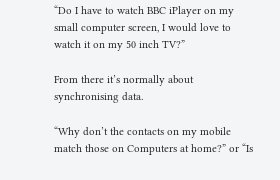“Do I have to watch BBC iPlayer on my small computer screen, I would love to watch it on my 50 inch TV?”

From there it’s normally about synchronising data.

“Why don’t the contacts on my mobile match those on Computers at home?” or “Is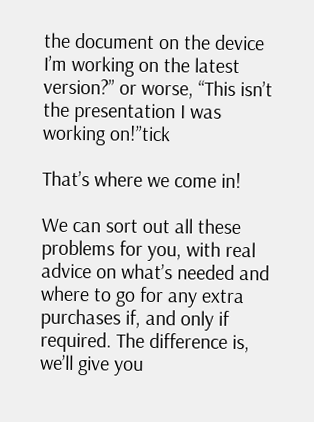the document on the device I’m working on the latest version?” or worse, “This isn’t the presentation I was working on!”tick

That’s where we come in!

We can sort out all these problems for you, with real advice on what’s needed and where to go for any extra purchases if, and only if required. The difference is, we’ll give you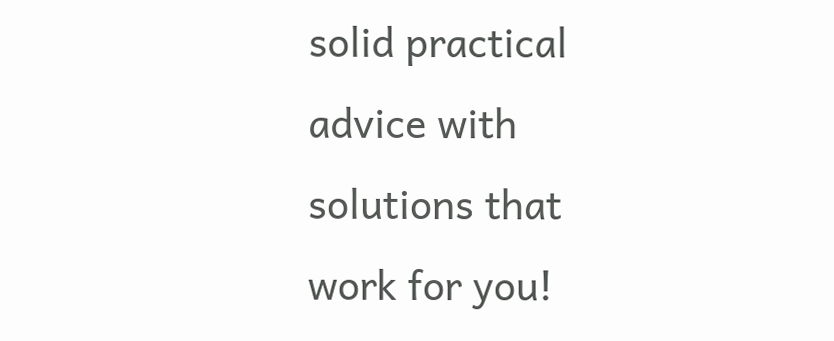solid practical advice with solutions that work for you!